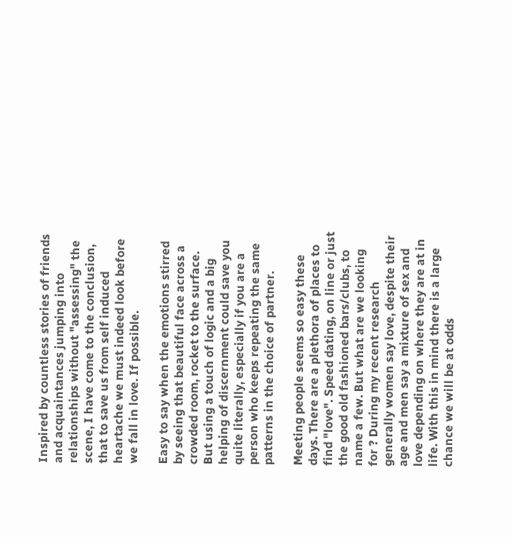Inspired by countless stories of friends and acquaintances jumping into relationships without "assessing" the scene, I have come to the conclusion, that to save us from self induced heartache we must indeed look before we fall in love. If possible.

Easy to say when the emotions stirred by seeing that beautiful face across a crowded room, rocket to the surface. But using a touch of logic and a big helping of discernment could save you quite literally, especially if you are a person who keeps repeating the same patterns in the choice of partner.

Meeting people seems so easy these days. There are a plethora of places to find "love". Speed dating, on line or just the good old fashioned bars/clubs, to name a few. But what are we looking for ? During my recent research generally women say love, despite their age and men say a mixture of sex and love depending on where they are at in life. With this in mind there is a large chance we will be at odds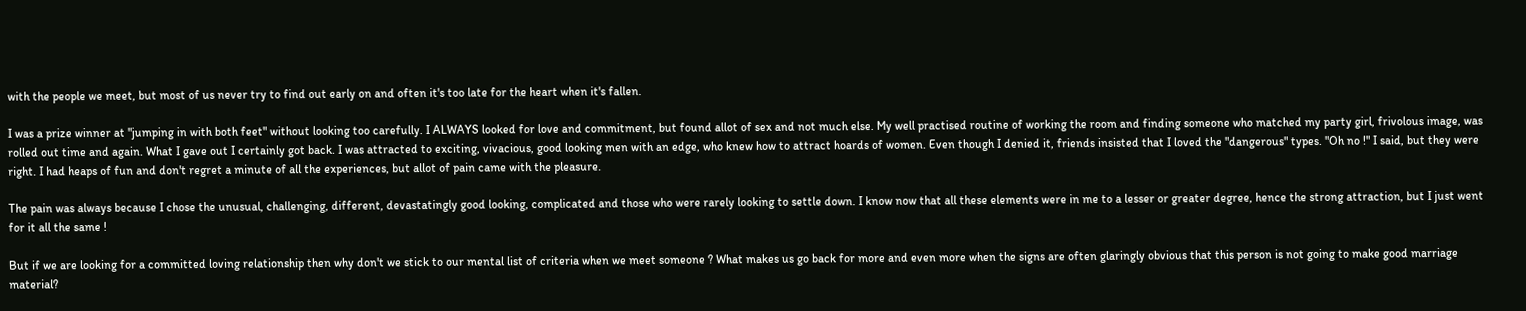with the people we meet, but most of us never try to find out early on and often it's too late for the heart when it's fallen.

I was a prize winner at "jumping in with both feet" without looking too carefully. I ALWAYS looked for love and commitment, but found allot of sex and not much else. My well practised routine of working the room and finding someone who matched my party girl, frivolous image, was rolled out time and again. What I gave out I certainly got back. I was attracted to exciting, vivacious, good looking men with an edge, who knew how to attract hoards of women. Even though I denied it, friends insisted that I loved the "dangerous" types. "Oh no !" I said, but they were right. I had heaps of fun and don't regret a minute of all the experiences, but allot of pain came with the pleasure.

The pain was always because I chose the unusual, challenging, different, devastatingly good looking, complicated and those who were rarely looking to settle down. I know now that all these elements were in me to a lesser or greater degree, hence the strong attraction, but I just went for it all the same !

But if we are looking for a committed loving relationship then why don't we stick to our mental list of criteria when we meet someone ? What makes us go back for more and even more when the signs are often glaringly obvious that this person is not going to make good marriage material?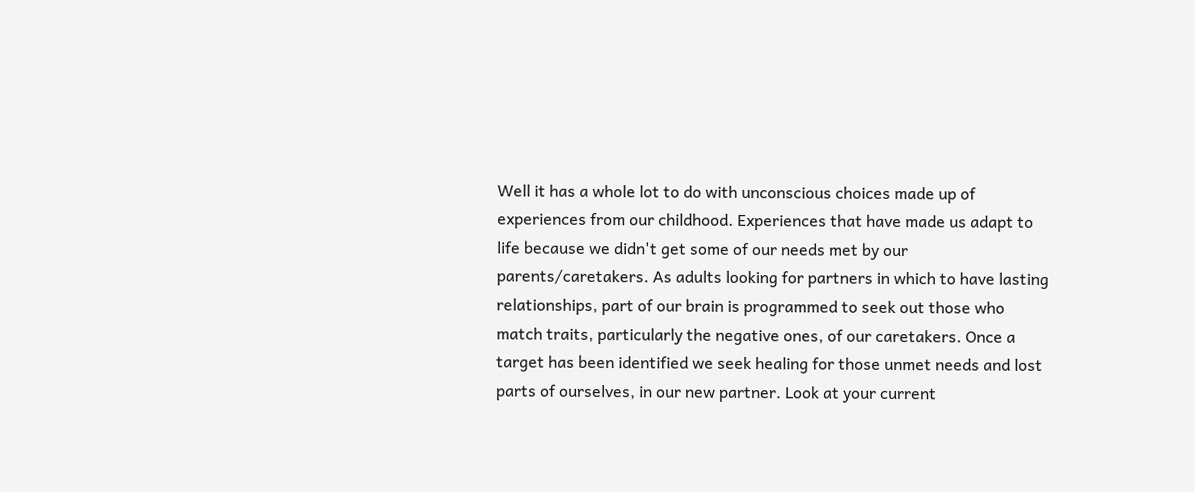Well it has a whole lot to do with unconscious choices made up of experiences from our childhood. Experiences that have made us adapt to life because we didn't get some of our needs met by our parents/caretakers. As adults looking for partners in which to have lasting relationships, part of our brain is programmed to seek out those who match traits, particularly the negative ones, of our caretakers. Once a target has been identified we seek healing for those unmet needs and lost parts of ourselves, in our new partner. Look at your current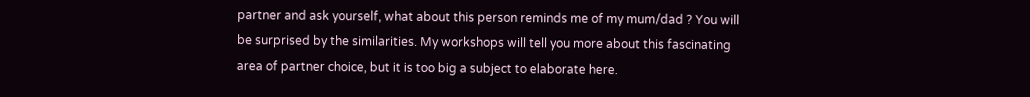partner and ask yourself, what about this person reminds me of my mum/dad ? You will be surprised by the similarities. My workshops will tell you more about this fascinating area of partner choice, but it is too big a subject to elaborate here.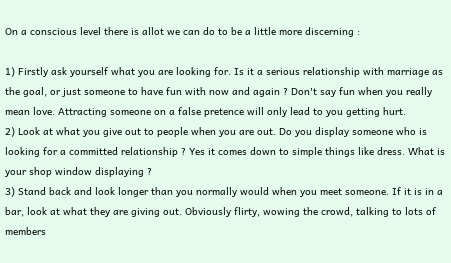On a conscious level there is allot we can do to be a little more discerning :

1) Firstly ask yourself what you are looking for. Is it a serious relationship with marriage as the goal, or just someone to have fun with now and again ? Don't say fun when you really mean love. Attracting someone on a false pretence will only lead to you getting hurt.
2) Look at what you give out to people when you are out. Do you display someone who is looking for a committed relationship ? Yes it comes down to simple things like dress. What is your shop window displaying ?
3) Stand back and look longer than you normally would when you meet someone. If it is in a bar, look at what they are giving out. Obviously flirty, wowing the crowd, talking to lots of members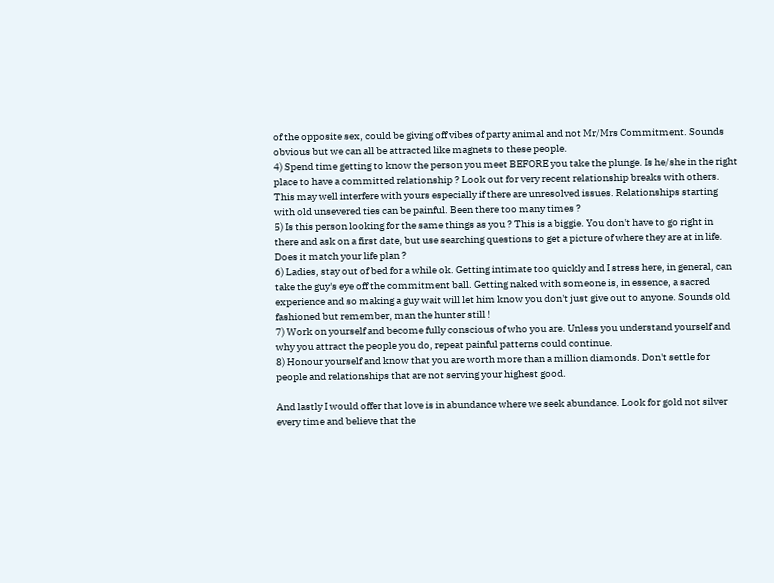of the opposite sex, could be giving off vibes of party animal and not Mr/Mrs Commitment. Sounds obvious but we can all be attracted like magnets to these people.
4) Spend time getting to know the person you meet BEFORE you take the plunge. Is he/she in the right place to have a committed relationship ? Look out for very recent relationship breaks with others. This may well interfere with yours especially if there are unresolved issues. Relationships starting with old unsevered ties can be painful. Been there too many times ?
5) Is this person looking for the same things as you ? This is a biggie. You don't have to go right in there and ask on a first date, but use searching questions to get a picture of where they are at in life. Does it match your life plan ?
6) Ladies, stay out of bed for a while ok. Getting intimate too quickly and I stress here, in general, can take the guy's eye off the commitment ball. Getting naked with someone is, in essence, a sacred experience and so making a guy wait will let him know you don't just give out to anyone. Sounds old fashioned but remember, man the hunter still !
7) Work on yourself and become fully conscious of who you are. Unless you understand yourself and why you attract the people you do, repeat painful patterns could continue.
8) Honour yourself and know that you are worth more than a million diamonds. Don't settle for people and relationships that are not serving your highest good.

And lastly I would offer that love is in abundance where we seek abundance. Look for gold not silver every time and believe that the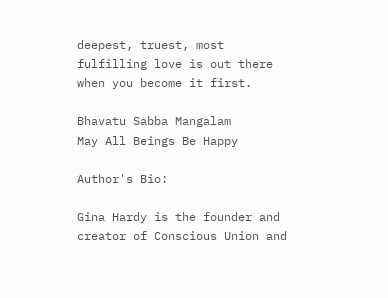deepest, truest, most fulfilling love is out there when you become it first.

Bhavatu Sabba Mangalam
May All Beings Be Happy

Author's Bio:

Gina Hardy is the founder and creator of Conscious Union and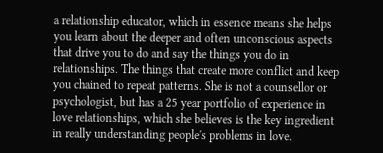a relationship educator, which in essence means she helps you learn about the deeper and often unconscious aspects that drive you to do and say the things you do in relationships. The things that create more conflict and keep you chained to repeat patterns. She is not a counsellor or psychologist, but has a 25 year portfolio of experience in love relationships, which she believes is the key ingredient in really understanding people's problems in love.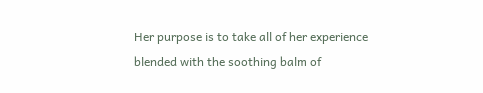Her purpose is to take all of her experience blended with the soothing balm of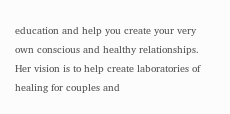education and help you create your very own conscious and healthy relationships. Her vision is to help create laboratories of healing for couples and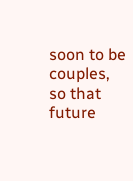soon to be couples, so that future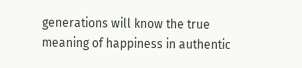generations will know the true meaning of happiness in authentic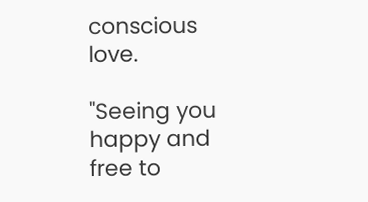conscious love.

"Seeing you happy and free to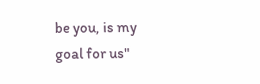be you, is my goal for us"